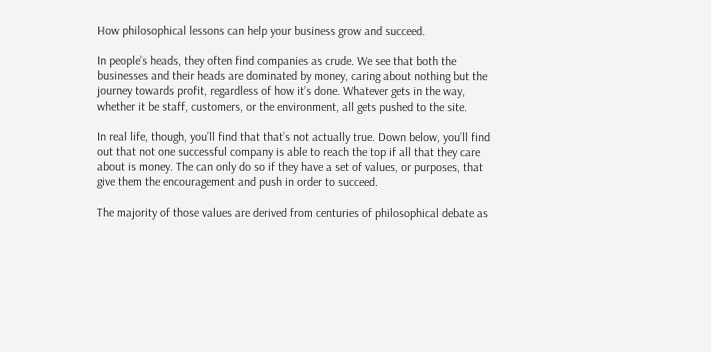How philosophical lessons can help your business grow and succeed.

In people’s heads, they often find companies as crude. We see that both the businesses and their heads are dominated by money, caring about nothing but the journey towards profit, regardless of how it’s done. Whatever gets in the way, whether it be staff, customers, or the environment, all gets pushed to the site.

In real life, though, you’ll find that that’s not actually true. Down below, you’ll find out that not one successful company is able to reach the top if all that they care about is money. The can only do so if they have a set of values, or purposes, that give them the encouragement and push in order to succeed.

The majority of those values are derived from centuries of philosophical debate as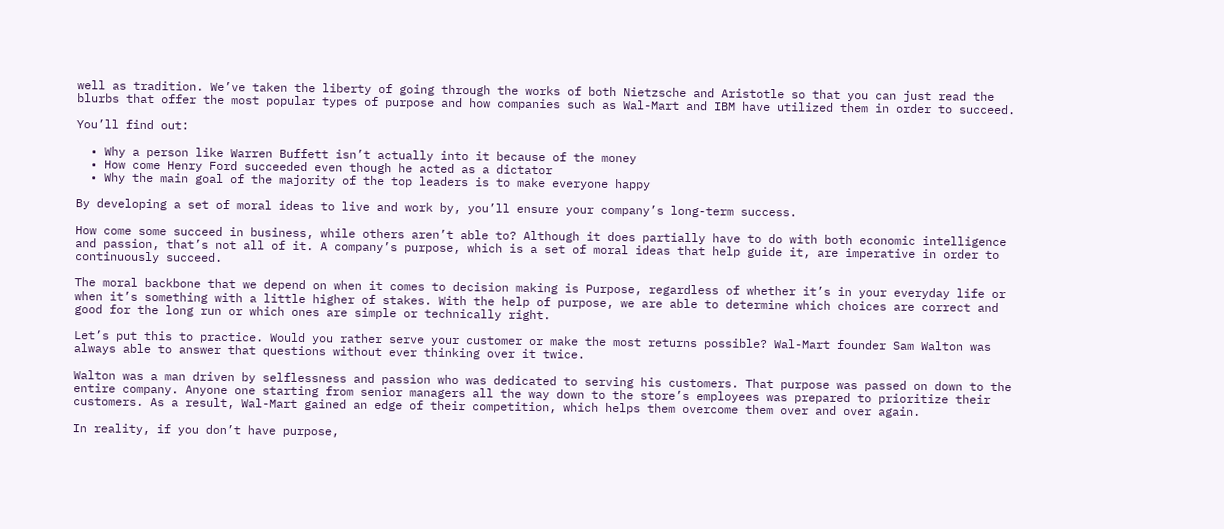well as tradition. We’ve taken the liberty of going through the works of both Nietzsche and Aristotle so that you can just read the blurbs that offer the most popular types of purpose and how companies such as Wal-Mart and IBM have utilized them in order to succeed.

You’ll find out:

  • Why a person like Warren Buffett isn’t actually into it because of the money
  • How come Henry Ford succeeded even though he acted as a dictator
  • Why the main goal of the majority of the top leaders is to make everyone happy

By developing a set of moral ideas to live and work by, you’ll ensure your company’s long-term success.

How come some succeed in business, while others aren’t able to? Although it does partially have to do with both economic intelligence and passion, that’s not all of it. A company’s purpose, which is a set of moral ideas that help guide it, are imperative in order to continuously succeed.

The moral backbone that we depend on when it comes to decision making is Purpose, regardless of whether it’s in your everyday life or when it’s something with a little higher of stakes. With the help of purpose, we are able to determine which choices are correct and good for the long run or which ones are simple or technically right.

Let’s put this to practice. Would you rather serve your customer or make the most returns possible? Wal-Mart founder Sam Walton was always able to answer that questions without ever thinking over it twice.

Walton was a man driven by selflessness and passion who was dedicated to serving his customers. That purpose was passed on down to the entire company. Anyone one starting from senior managers all the way down to the store’s employees was prepared to prioritize their customers. As a result, Wal-Mart gained an edge of their competition, which helps them overcome them over and over again.

In reality, if you don’t have purpose,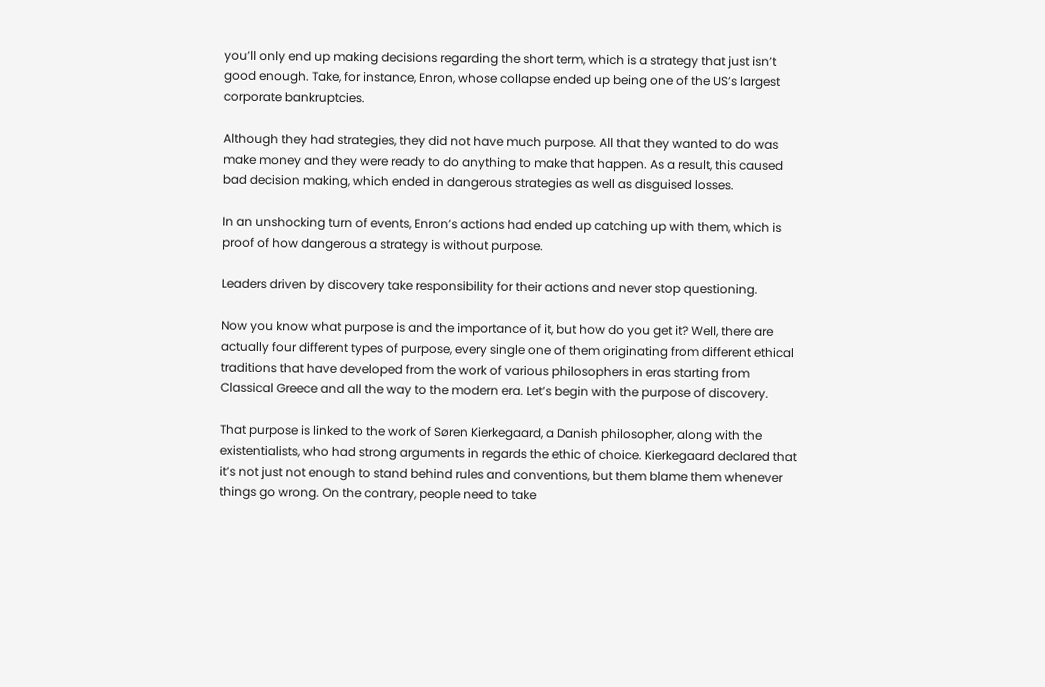you’ll only end up making decisions regarding the short term, which is a strategy that just isn’t good enough. Take, for instance, Enron, whose collapse ended up being one of the US’s largest corporate bankruptcies.

Although they had strategies, they did not have much purpose. All that they wanted to do was make money and they were ready to do anything to make that happen. As a result, this caused bad decision making, which ended in dangerous strategies as well as disguised losses.

In an unshocking turn of events, Enron’s actions had ended up catching up with them, which is proof of how dangerous a strategy is without purpose.

Leaders driven by discovery take responsibility for their actions and never stop questioning.

Now you know what purpose is and the importance of it, but how do you get it? Well, there are actually four different types of purpose, every single one of them originating from different ethical traditions that have developed from the work of various philosophers in eras starting from Classical Greece and all the way to the modern era. Let’s begin with the purpose of discovery.

That purpose is linked to the work of Søren Kierkegaard, a Danish philosopher, along with the existentialists, who had strong arguments in regards the ethic of choice. Kierkegaard declared that it’s not just not enough to stand behind rules and conventions, but them blame them whenever things go wrong. On the contrary, people need to take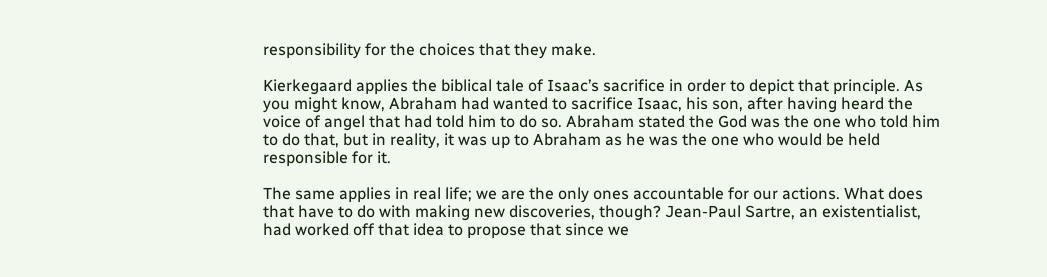responsibility for the choices that they make.

Kierkegaard applies the biblical tale of Isaac’s sacrifice in order to depict that principle. As you might know, Abraham had wanted to sacrifice Isaac, his son, after having heard the voice of angel that had told him to do so. Abraham stated the God was the one who told him to do that, but in reality, it was up to Abraham as he was the one who would be held responsible for it.

The same applies in real life; we are the only ones accountable for our actions. What does that have to do with making new discoveries, though? Jean-Paul Sartre, an existentialist, had worked off that idea to propose that since we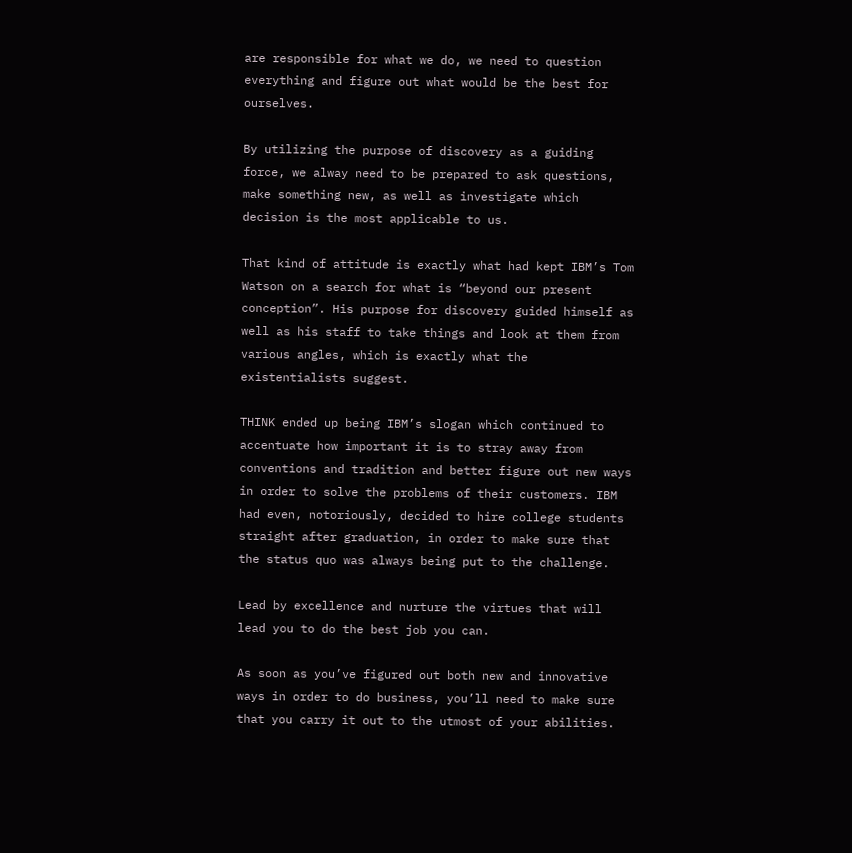are responsible for what we do, we need to question everything and figure out what would be the best for ourselves.

By utilizing the purpose of discovery as a guiding force, we alway need to be prepared to ask questions, make something new, as well as investigate which decision is the most applicable to us.

That kind of attitude is exactly what had kept IBM’s Tom Watson on a search for what is “beyond our present conception”. His purpose for discovery guided himself as well as his staff to take things and look at them from various angles, which is exactly what the existentialists suggest.

THINK ended up being IBM’s slogan which continued to accentuate how important it is to stray away from conventions and tradition and better figure out new ways in order to solve the problems of their customers. IBM had even, notoriously, decided to hire college students straight after graduation, in order to make sure that the status quo was always being put to the challenge.

Lead by excellence and nurture the virtues that will lead you to do the best job you can.

As soon as you’ve figured out both new and innovative ways in order to do business, you’ll need to make sure that you carry it out to the utmost of your abilities.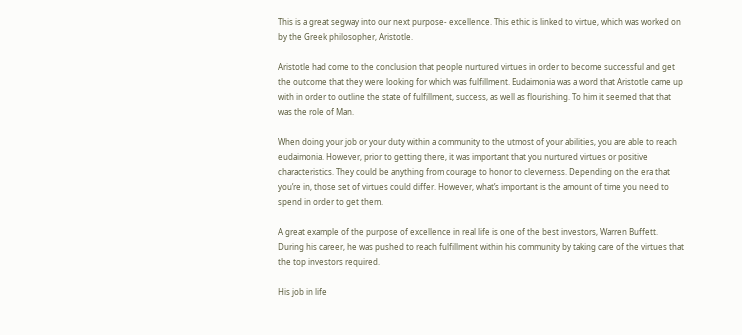This is a great segway into our next purpose- excellence. This ethic is linked to virtue, which was worked on by the Greek philosopher, Aristotle.

Aristotle had come to the conclusion that people nurtured virtues in order to become successful and get the outcome that they were looking for which was fulfillment. Eudaimonia was a word that Aristotle came up with in order to outline the state of fulfillment, success, as well as flourishing. To him it seemed that that was the role of Man.

When doing your job or your duty within a community to the utmost of your abilities, you are able to reach eudaimonia. However, prior to getting there, it was important that you nurtured virtues or positive characteristics. They could be anything from courage to honor to cleverness. Depending on the era that you’re in, those set of virtues could differ. However, what’s important is the amount of time you need to spend in order to get them.

A great example of the purpose of excellence in real life is one of the best investors, Warren Buffett. During his career, he was pushed to reach fulfillment within his community by taking care of the virtues that the top investors required.

His job in life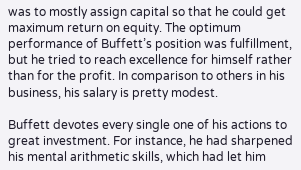was to mostly assign capital so that he could get maximum return on equity. The optimum performance of Buffett’s position was fulfillment, but he tried to reach excellence for himself rather than for the profit. In comparison to others in his business, his salary is pretty modest.

Buffett devotes every single one of his actions to great investment. For instance, he had sharpened his mental arithmetic skills, which had let him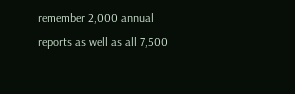remember 2,000 annual reports as well as all 7,500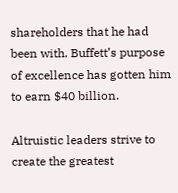shareholders that he had been with. Buffett’s purpose of excellence has gotten him to earn $40 billion.

Altruistic leaders strive to create the greatest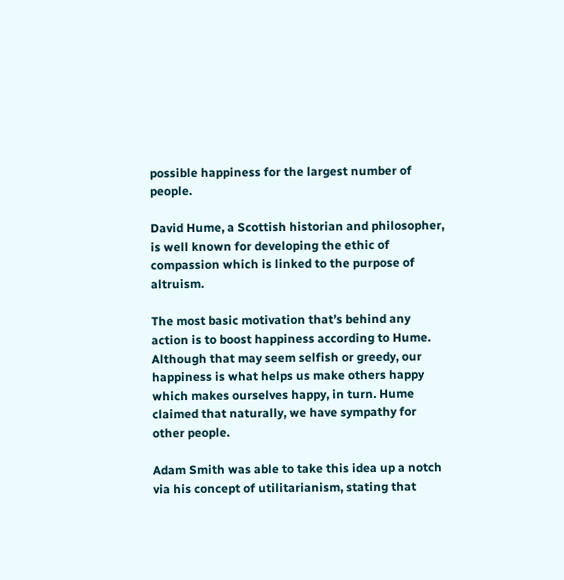possible happiness for the largest number of people.

David Hume, a Scottish historian and philosopher, is well known for developing the ethic of compassion which is linked to the purpose of altruism.

The most basic motivation that’s behind any action is to boost happiness according to Hume. Although that may seem selfish or greedy, our happiness is what helps us make others happy which makes ourselves happy, in turn. Hume claimed that naturally, we have sympathy for other people.

Adam Smith was able to take this idea up a notch via his concept of utilitarianism, stating that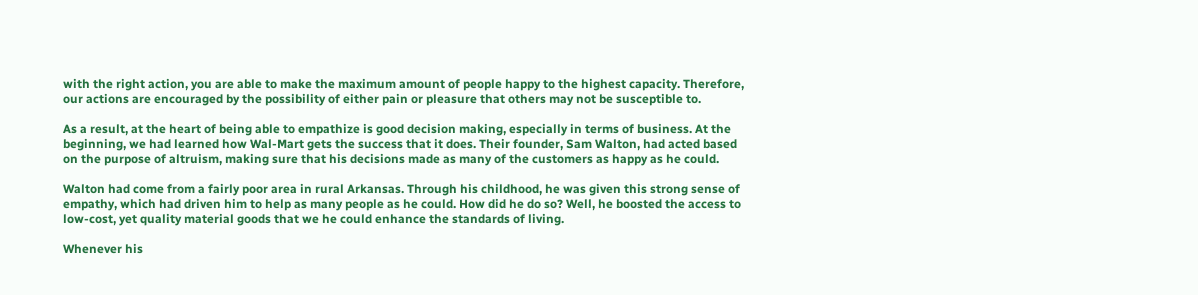with the right action, you are able to make the maximum amount of people happy to the highest capacity. Therefore, our actions are encouraged by the possibility of either pain or pleasure that others may not be susceptible to.

As a result, at the heart of being able to empathize is good decision making, especially in terms of business. At the beginning, we had learned how Wal-Mart gets the success that it does. Their founder, Sam Walton, had acted based on the purpose of altruism, making sure that his decisions made as many of the customers as happy as he could.

Walton had come from a fairly poor area in rural Arkansas. Through his childhood, he was given this strong sense of empathy, which had driven him to help as many people as he could. How did he do so? Well, he boosted the access to low-cost, yet quality material goods that we he could enhance the standards of living.

Whenever his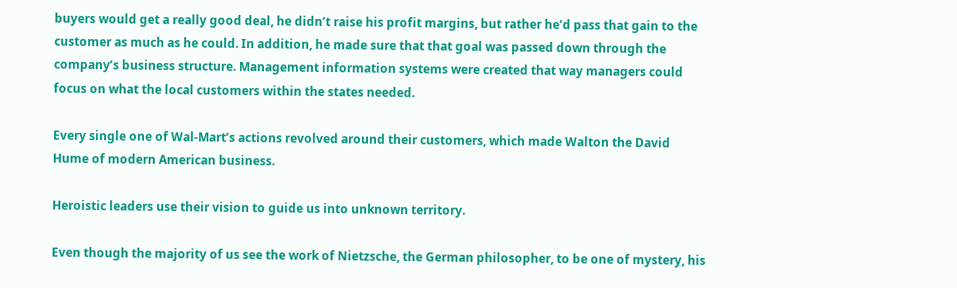buyers would get a really good deal, he didn’t raise his profit margins, but rather he’d pass that gain to the customer as much as he could. In addition, he made sure that that goal was passed down through the company’s business structure. Management information systems were created that way managers could focus on what the local customers within the states needed.

Every single one of Wal-Mart’s actions revolved around their customers, which made Walton the David Hume of modern American business.

Heroistic leaders use their vision to guide us into unknown territory.

Even though the majority of us see the work of Nietzsche, the German philosopher, to be one of mystery, his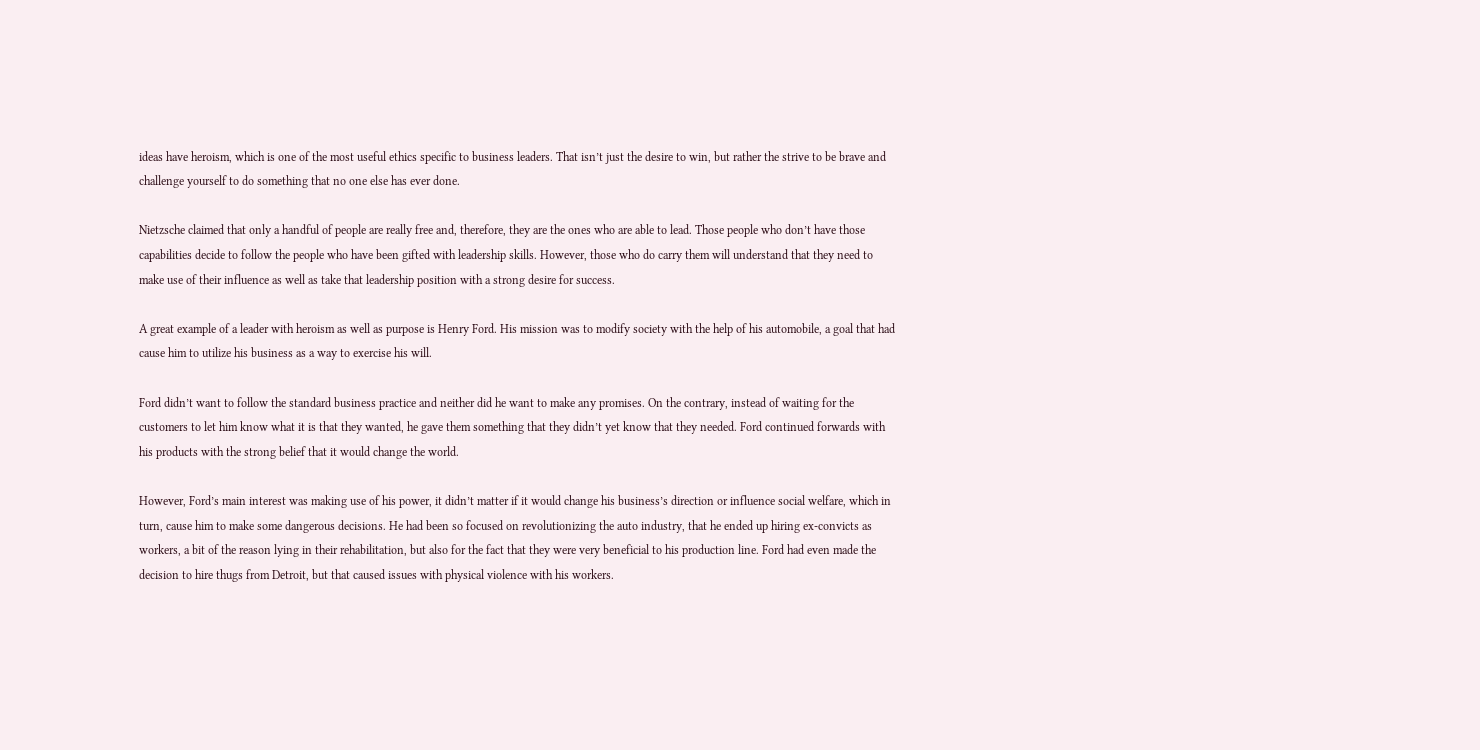ideas have heroism, which is one of the most useful ethics specific to business leaders. That isn’t just the desire to win, but rather the strive to be brave and challenge yourself to do something that no one else has ever done.

Nietzsche claimed that only a handful of people are really free and, therefore, they are the ones who are able to lead. Those people who don’t have those capabilities decide to follow the people who have been gifted with leadership skills. However, those who do carry them will understand that they need to make use of their influence as well as take that leadership position with a strong desire for success.

A great example of a leader with heroism as well as purpose is Henry Ford. His mission was to modify society with the help of his automobile, a goal that had cause him to utilize his business as a way to exercise his will.

Ford didn’t want to follow the standard business practice and neither did he want to make any promises. On the contrary, instead of waiting for the customers to let him know what it is that they wanted, he gave them something that they didn’t yet know that they needed. Ford continued forwards with his products with the strong belief that it would change the world.

However, Ford’s main interest was making use of his power, it didn’t matter if it would change his business’s direction or influence social welfare, which in turn, cause him to make some dangerous decisions. He had been so focused on revolutionizing the auto industry, that he ended up hiring ex-convicts as workers, a bit of the reason lying in their rehabilitation, but also for the fact that they were very beneficial to his production line. Ford had even made the decision to hire thugs from Detroit, but that caused issues with physical violence with his workers.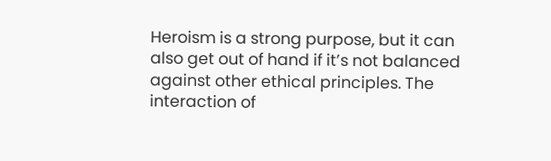Heroism is a strong purpose, but it can also get out of hand if it’s not balanced against other ethical principles. The interaction of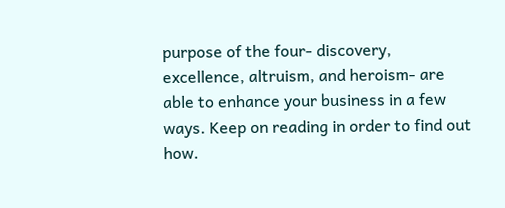purpose of the four- discovery, excellence, altruism, and heroism- are able to enhance your business in a few ways. Keep on reading in order to find out how.